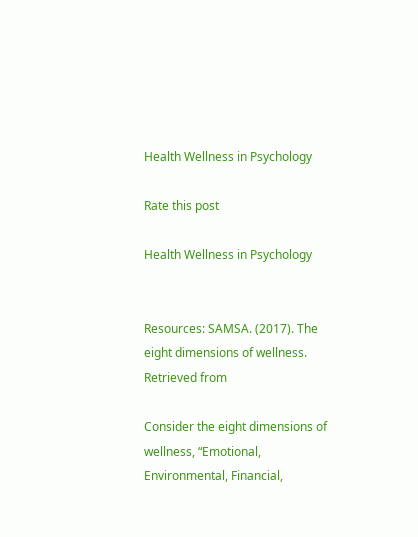Health Wellness in Psychology

Rate this post

Health Wellness in Psychology


Resources: SAMSA. (2017). The eight dimensions of wellness. Retrieved from

Consider the eight dimensions of wellness, “Emotional, Environmental, Financial,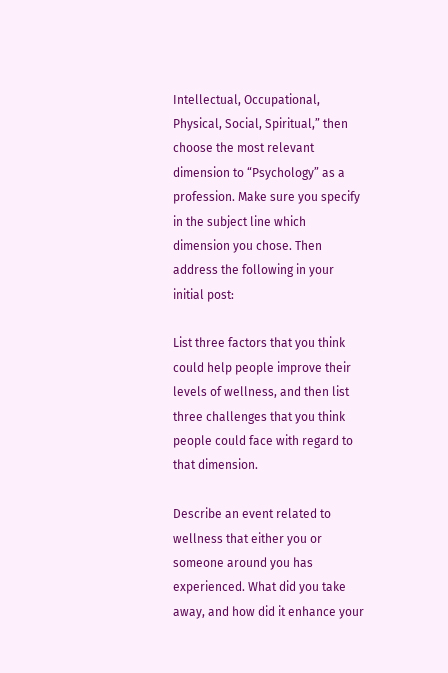Intellectual, Occupational, Physical, Social, Spiritual,” then choose the most relevant dimension to “Psychology” as a profession. Make sure you specify in the subject line which dimension you chose. Then address the following in your initial post:

List three factors that you think could help people improve their levels of wellness, and then list three challenges that you think people could face with regard to that dimension.

Describe an event related to wellness that either you or someone around you has experienced. What did you take away, and how did it enhance your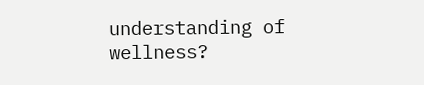understanding of wellness?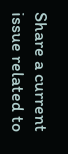Share a current issue related to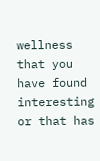wellness that you have found interesting or that has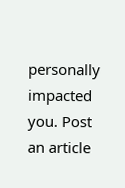personally impacted you. Post an article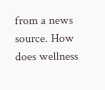from a news source. How does wellness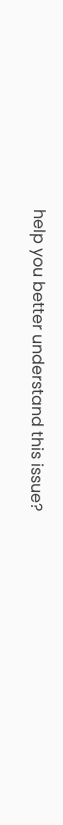help you better understand this issue?